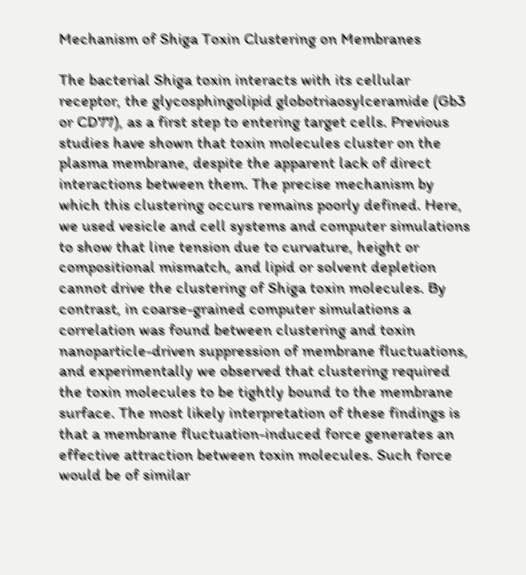Mechanism of Shiga Toxin Clustering on Membranes

The bacterial Shiga toxin interacts with its cellular receptor, the glycosphingolipid globotriaosylceramide (Gb3 or CD77), as a first step to entering target cells. Previous studies have shown that toxin molecules cluster on the plasma membrane, despite the apparent lack of direct interactions between them. The precise mechanism by which this clustering occurs remains poorly defined. Here, we used vesicle and cell systems and computer simulations to show that line tension due to curvature, height or compositional mismatch, and lipid or solvent depletion cannot drive the clustering of Shiga toxin molecules. By contrast, in coarse-grained computer simulations a correlation was found between clustering and toxin nanoparticle-driven suppression of membrane fluctuations, and experimentally we observed that clustering required the toxin molecules to be tightly bound to the membrane surface. The most likely interpretation of these findings is that a membrane fluctuation-induced force generates an effective attraction between toxin molecules. Such force would be of similar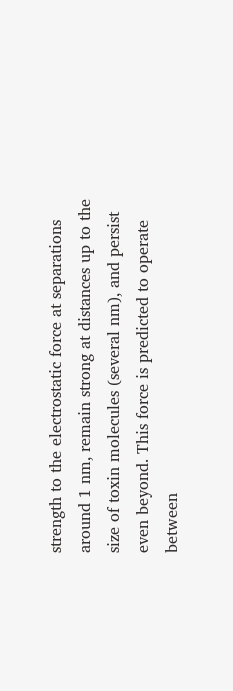strength to the electrostatic force at separations around 1 nm, remain strong at distances up to the size of toxin molecules (several nm), and persist even beyond. This force is predicted to operate between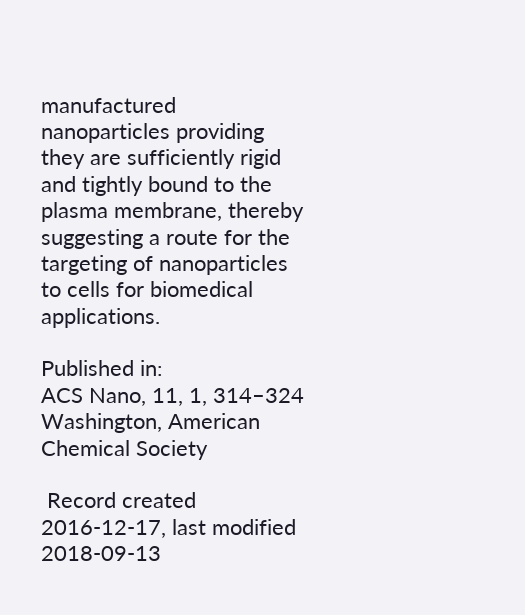manufactured nanoparticles providing they are sufficiently rigid and tightly bound to the plasma membrane, thereby suggesting a route for the targeting of nanoparticles to cells for biomedical applications.

Published in:
ACS Nano, 11, 1, 314–324
Washington, American Chemical Society

 Record created 2016-12-17, last modified 2018-09-13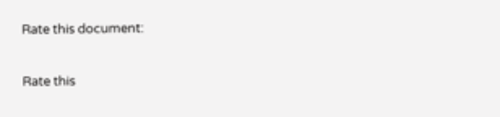Rate this document:

Rate this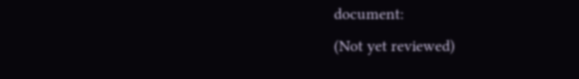document:
(Not yet reviewed)